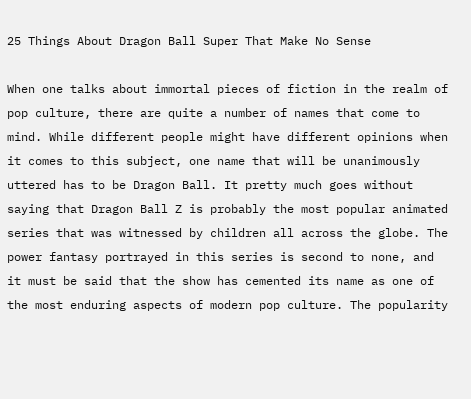25 Things About Dragon Ball Super That Make No Sense

When one talks about immortal pieces of fiction in the realm of pop culture, there are quite a number of names that come to mind. While different people might have different opinions when it comes to this subject, one name that will be unanimously uttered has to be Dragon Ball. It pretty much goes without saying that Dragon Ball Z is probably the most popular animated series that was witnessed by children all across the globe. The power fantasy portrayed in this series is second to none, and it must be said that the show has cemented its name as one of the most enduring aspects of modern pop culture. The popularity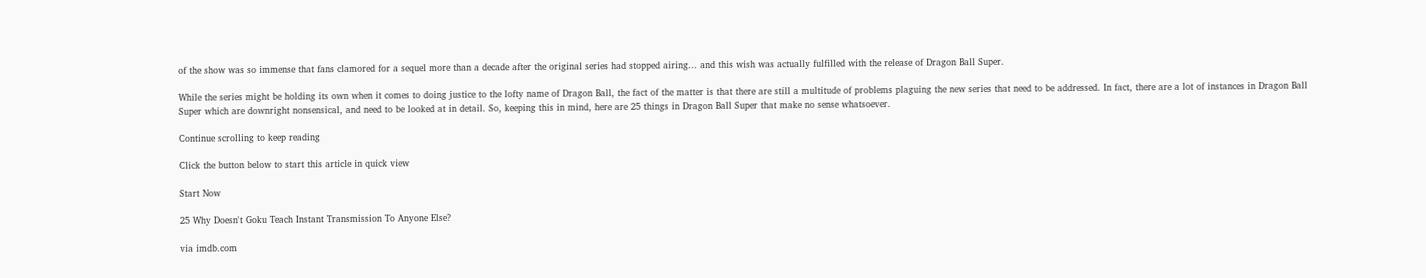of the show was so immense that fans clamored for a sequel more than a decade after the original series had stopped airing... and this wish was actually fulfilled with the release of Dragon Ball Super.

While the series might be holding its own when it comes to doing justice to the lofty name of Dragon Ball, the fact of the matter is that there are still a multitude of problems plaguing the new series that need to be addressed. In fact, there are a lot of instances in Dragon Ball Super which are downright nonsensical, and need to be looked at in detail. So, keeping this in mind, here are 25 things in Dragon Ball Super that make no sense whatsoever.

Continue scrolling to keep reading

Click the button below to start this article in quick view

Start Now

25 Why Doesn't Goku Teach Instant Transmission To Anyone Else?

via imdb.com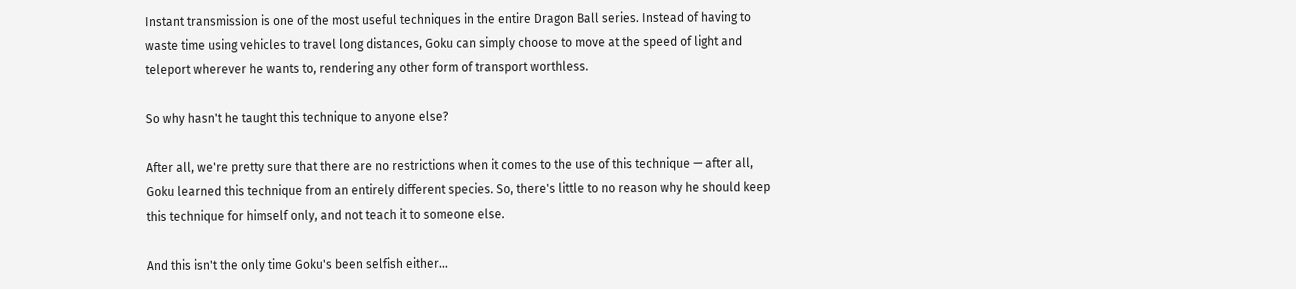Instant transmission is one of the most useful techniques in the entire Dragon Ball series. Instead of having to waste time using vehicles to travel long distances, Goku can simply choose to move at the speed of light and teleport wherever he wants to, rendering any other form of transport worthless.

So why hasn't he taught this technique to anyone else?

After all, we're pretty sure that there are no restrictions when it comes to the use of this technique — after all, Goku learned this technique from an entirely different species. So, there's little to no reason why he should keep this technique for himself only, and not teach it to someone else.

And this isn't the only time Goku's been selfish either...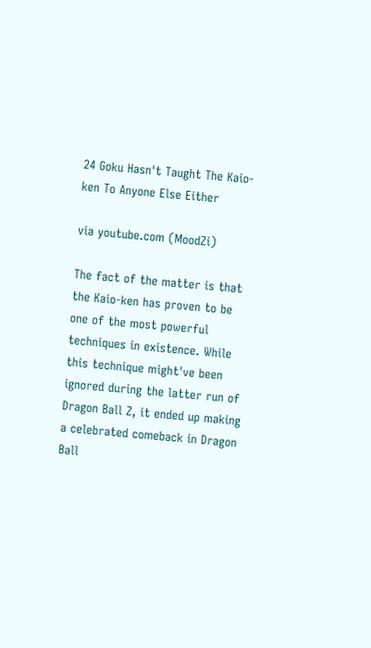24 Goku Hasn't Taught The Kaio-ken To Anyone Else Either

via youtube.com (MoodZi)

The fact of the matter is that the Kaio-ken has proven to be one of the most powerful techniques in existence. While this technique might've been ignored during the latter run of Dragon Ball Z, it ended up making a celebrated comeback in Dragon Ball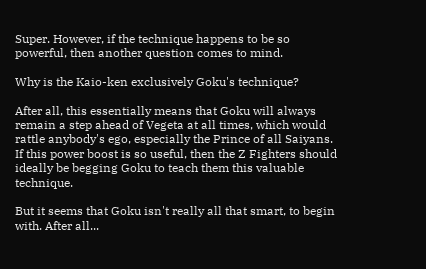Super. However, if the technique happens to be so powerful, then another question comes to mind.

Why is the Kaio-ken exclusively Goku's technique?

After all, this essentially means that Goku will always remain a step ahead of Vegeta at all times, which would rattle anybody's ego, especially the Prince of all Saiyans. If this power boost is so useful, then the Z Fighters should ideally be begging Goku to teach them this valuable technique.

But it seems that Goku isn't really all that smart, to begin with. After all...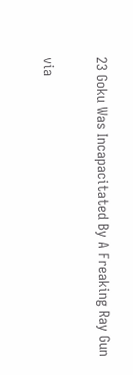23 Goku Was Incapacitated By A Freaking Ray Gun

via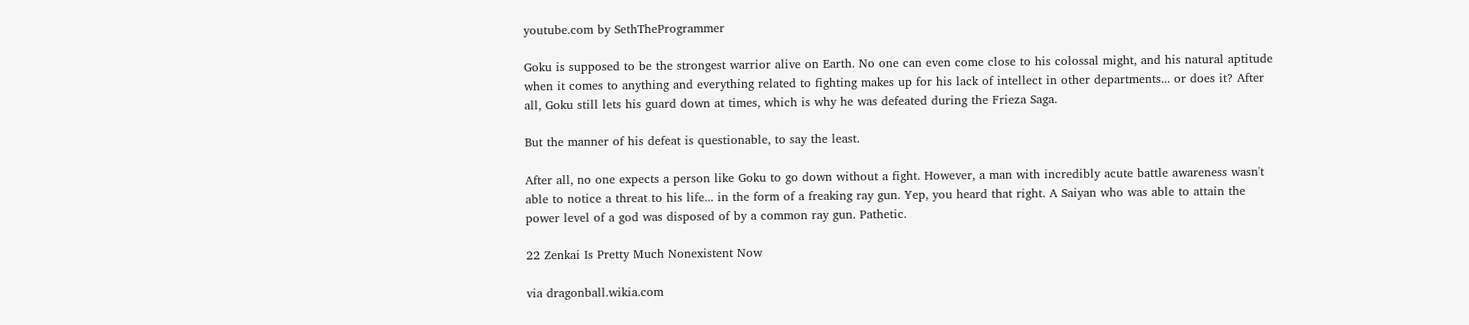youtube.com by SethTheProgrammer

Goku is supposed to be the strongest warrior alive on Earth. No one can even come close to his colossal might, and his natural aptitude when it comes to anything and everything related to fighting makes up for his lack of intellect in other departments... or does it? After all, Goku still lets his guard down at times, which is why he was defeated during the Frieza Saga.

But the manner of his defeat is questionable, to say the least.

After all, no one expects a person like Goku to go down without a fight. However, a man with incredibly acute battle awareness wasn't able to notice a threat to his life... in the form of a freaking ray gun. Yep, you heard that right. A Saiyan who was able to attain the power level of a god was disposed of by a common ray gun. Pathetic.

22 Zenkai Is Pretty Much Nonexistent Now

via dragonball.wikia.com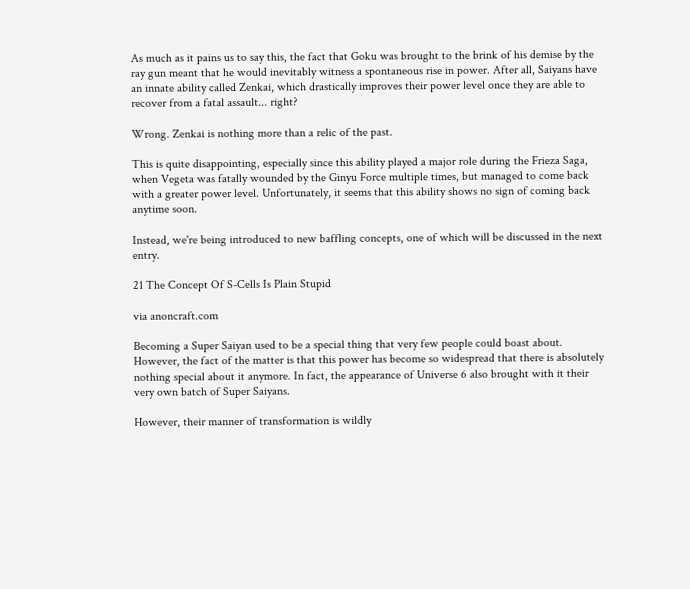As much as it pains us to say this, the fact that Goku was brought to the brink of his demise by the ray gun meant that he would inevitably witness a spontaneous rise in power. After all, Saiyans have an innate ability called Zenkai, which drastically improves their power level once they are able to recover from a fatal assault... right?

Wrong. Zenkai is nothing more than a relic of the past.

This is quite disappointing, especially since this ability played a major role during the Frieza Saga, when Vegeta was fatally wounded by the Ginyu Force multiple times, but managed to come back with a greater power level. Unfortunately, it seems that this ability shows no sign of coming back anytime soon.

Instead, we're being introduced to new baffling concepts, one of which will be discussed in the next entry.

21 The Concept Of S-Cells Is Plain Stupid

via anoncraft.com

Becoming a Super Saiyan used to be a special thing that very few people could boast about. However, the fact of the matter is that this power has become so widespread that there is absolutely nothing special about it anymore. In fact, the appearance of Universe 6 also brought with it their very own batch of Super Saiyans.

However, their manner of transformation is wildly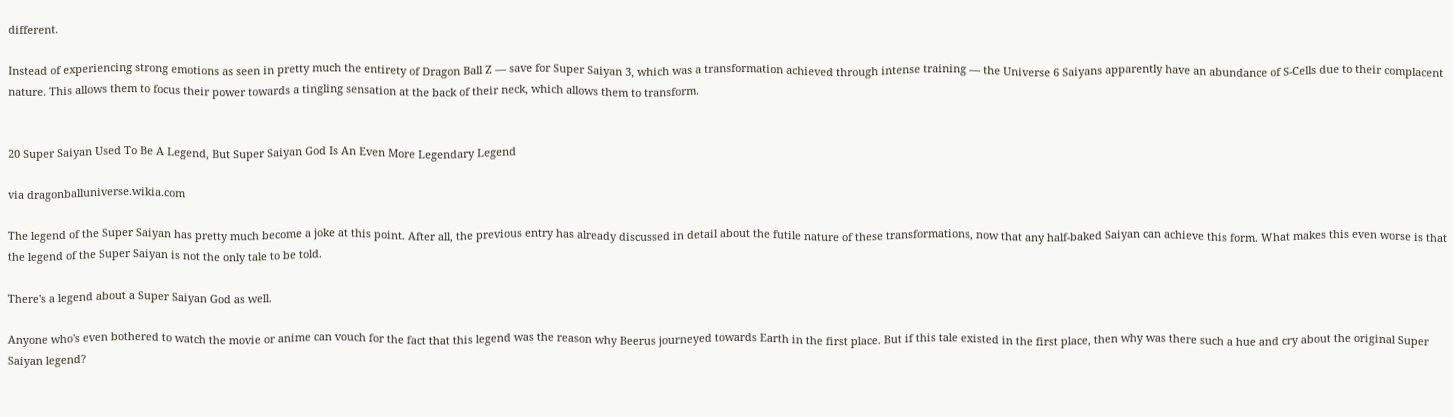different.

Instead of experiencing strong emotions as seen in pretty much the entirety of Dragon Ball Z — save for Super Saiyan 3, which was a transformation achieved through intense training — the Universe 6 Saiyans apparently have an abundance of S-Cells due to their complacent nature. This allows them to focus their power towards a tingling sensation at the back of their neck, which allows them to transform.


20 Super Saiyan Used To Be A Legend, But Super Saiyan God Is An Even More Legendary Legend

via dragonballuniverse.wikia.com

The legend of the Super Saiyan has pretty much become a joke at this point. After all, the previous entry has already discussed in detail about the futile nature of these transformations, now that any half-baked Saiyan can achieve this form. What makes this even worse is that the legend of the Super Saiyan is not the only tale to be told.

There's a legend about a Super Saiyan God as well.

Anyone who's even bothered to watch the movie or anime can vouch for the fact that this legend was the reason why Beerus journeyed towards Earth in the first place. But if this tale existed in the first place, then why was there such a hue and cry about the original Super Saiyan legend?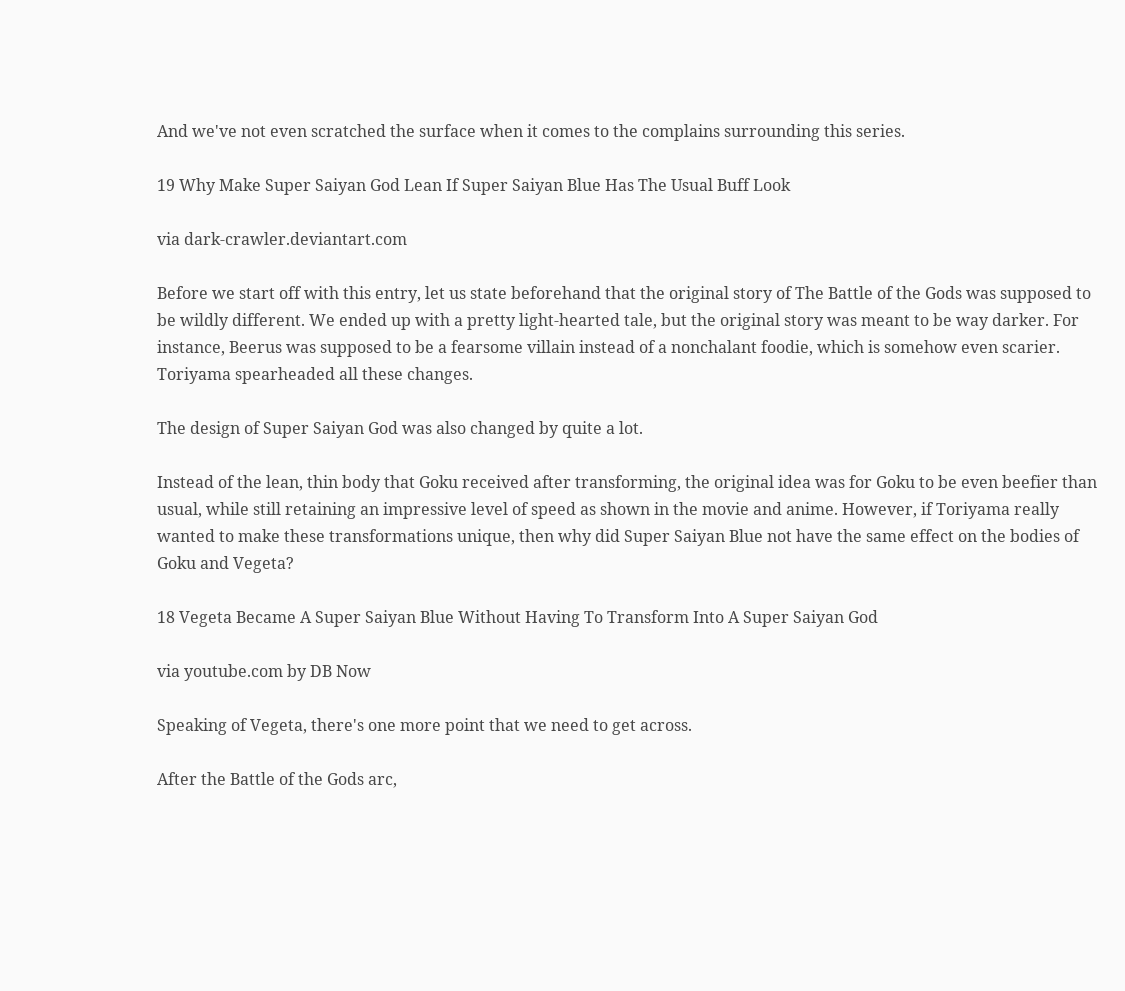And we've not even scratched the surface when it comes to the complains surrounding this series.

19 Why Make Super Saiyan God Lean If Super Saiyan Blue Has The Usual Buff Look

via dark-crawler.deviantart.com

Before we start off with this entry, let us state beforehand that the original story of The Battle of the Gods was supposed to be wildly different. We ended up with a pretty light-hearted tale, but the original story was meant to be way darker. For instance, Beerus was supposed to be a fearsome villain instead of a nonchalant foodie, which is somehow even scarier. Toriyama spearheaded all these changes.

The design of Super Saiyan God was also changed by quite a lot.

Instead of the lean, thin body that Goku received after transforming, the original idea was for Goku to be even beefier than usual, while still retaining an impressive level of speed as shown in the movie and anime. However, if Toriyama really wanted to make these transformations unique, then why did Super Saiyan Blue not have the same effect on the bodies of Goku and Vegeta?

18 Vegeta Became A Super Saiyan Blue Without Having To Transform Into A Super Saiyan God

via youtube.com by DB Now

Speaking of Vegeta, there's one more point that we need to get across.

After the Battle of the Gods arc,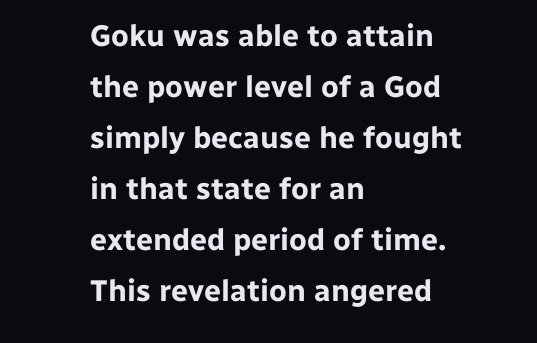Goku was able to attain the power level of a God simply because he fought in that state for an extended period of time. This revelation angered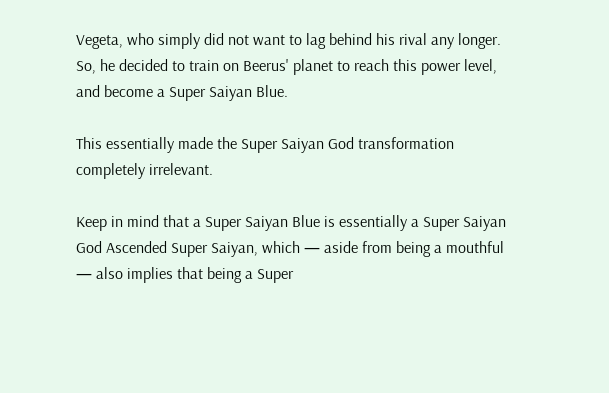Vegeta, who simply did not want to lag behind his rival any longer. So, he decided to train on Beerus' planet to reach this power level, and become a Super Saiyan Blue.

This essentially made the Super Saiyan God transformation completely irrelevant.

Keep in mind that a Super Saiyan Blue is essentially a Super Saiyan God Ascended Super Saiyan, which — aside from being a mouthful — also implies that being a Super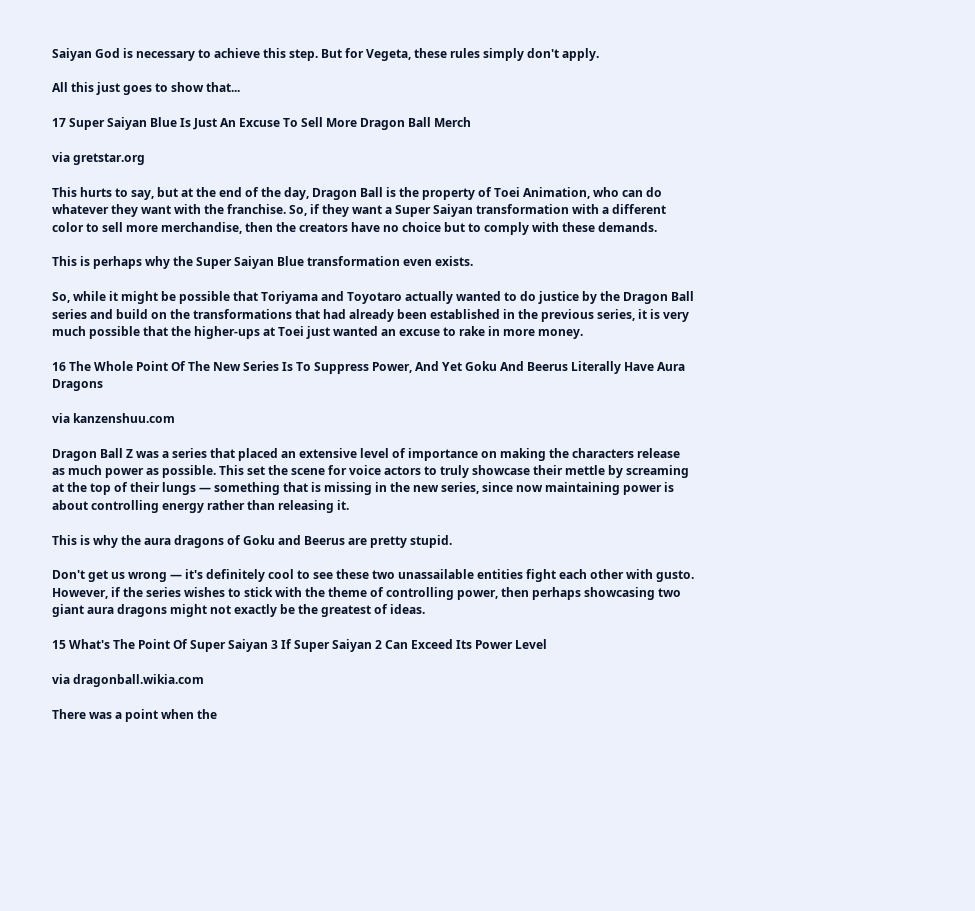Saiyan God is necessary to achieve this step. But for Vegeta, these rules simply don't apply.

All this just goes to show that...

17 Super Saiyan Blue Is Just An Excuse To Sell More Dragon Ball Merch

via gretstar.org

This hurts to say, but at the end of the day, Dragon Ball is the property of Toei Animation, who can do whatever they want with the franchise. So, if they want a Super Saiyan transformation with a different color to sell more merchandise, then the creators have no choice but to comply with these demands.

This is perhaps why the Super Saiyan Blue transformation even exists.

So, while it might be possible that Toriyama and Toyotaro actually wanted to do justice by the Dragon Ball series and build on the transformations that had already been established in the previous series, it is very much possible that the higher-ups at Toei just wanted an excuse to rake in more money.

16 The Whole Point Of The New Series Is To Suppress Power, And Yet Goku And Beerus Literally Have Aura Dragons

via kanzenshuu.com

Dragon Ball Z was a series that placed an extensive level of importance on making the characters release as much power as possible. This set the scene for voice actors to truly showcase their mettle by screaming at the top of their lungs — something that is missing in the new series, since now maintaining power is about controlling energy rather than releasing it.

This is why the aura dragons of Goku and Beerus are pretty stupid.

Don't get us wrong — it's definitely cool to see these two unassailable entities fight each other with gusto. However, if the series wishes to stick with the theme of controlling power, then perhaps showcasing two giant aura dragons might not exactly be the greatest of ideas.

15 What's The Point Of Super Saiyan 3 If Super Saiyan 2 Can Exceed Its Power Level

via dragonball.wikia.com

There was a point when the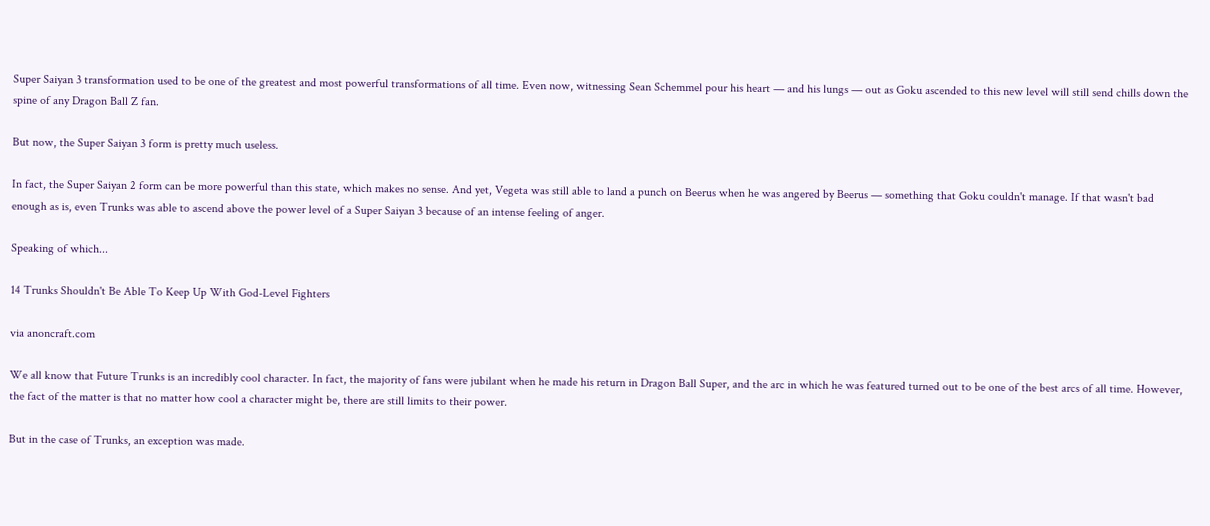Super Saiyan 3 transformation used to be one of the greatest and most powerful transformations of all time. Even now, witnessing Sean Schemmel pour his heart — and his lungs — out as Goku ascended to this new level will still send chills down the spine of any Dragon Ball Z fan.

But now, the Super Saiyan 3 form is pretty much useless.

In fact, the Super Saiyan 2 form can be more powerful than this state, which makes no sense. And yet, Vegeta was still able to land a punch on Beerus when he was angered by Beerus — something that Goku couldn't manage. If that wasn't bad enough as is, even Trunks was able to ascend above the power level of a Super Saiyan 3 because of an intense feeling of anger.

Speaking of which...

14 Trunks Shouldn't Be Able To Keep Up With God-Level Fighters

via anoncraft.com

We all know that Future Trunks is an incredibly cool character. In fact, the majority of fans were jubilant when he made his return in Dragon Ball Super, and the arc in which he was featured turned out to be one of the best arcs of all time. However, the fact of the matter is that no matter how cool a character might be, there are still limits to their power.

But in the case of Trunks, an exception was made.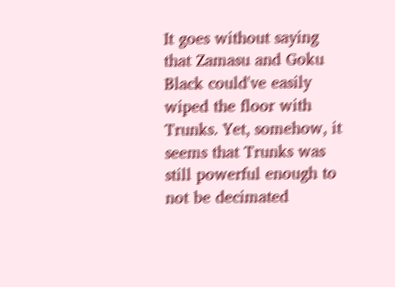It goes without saying that Zamasu and Goku Black could've easily wiped the floor with Trunks. Yet, somehow, it seems that Trunks was still powerful enough to not be decimated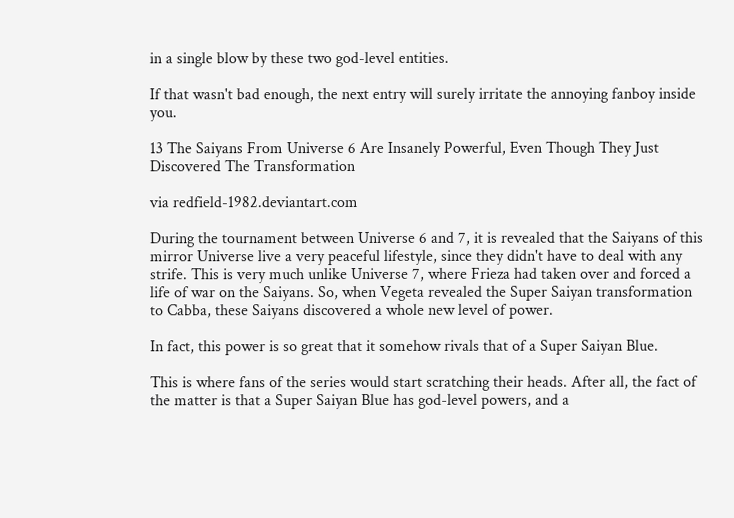in a single blow by these two god-level entities.

If that wasn't bad enough, the next entry will surely irritate the annoying fanboy inside you.

13 The Saiyans From Universe 6 Are Insanely Powerful, Even Though They Just Discovered The Transformation

via redfield-1982.deviantart.com

During the tournament between Universe 6 and 7, it is revealed that the Saiyans of this mirror Universe live a very peaceful lifestyle, since they didn't have to deal with any strife. This is very much unlike Universe 7, where Frieza had taken over and forced a life of war on the Saiyans. So, when Vegeta revealed the Super Saiyan transformation to Cabba, these Saiyans discovered a whole new level of power.

In fact, this power is so great that it somehow rivals that of a Super Saiyan Blue.

This is where fans of the series would start scratching their heads. After all, the fact of the matter is that a Super Saiyan Blue has god-level powers, and a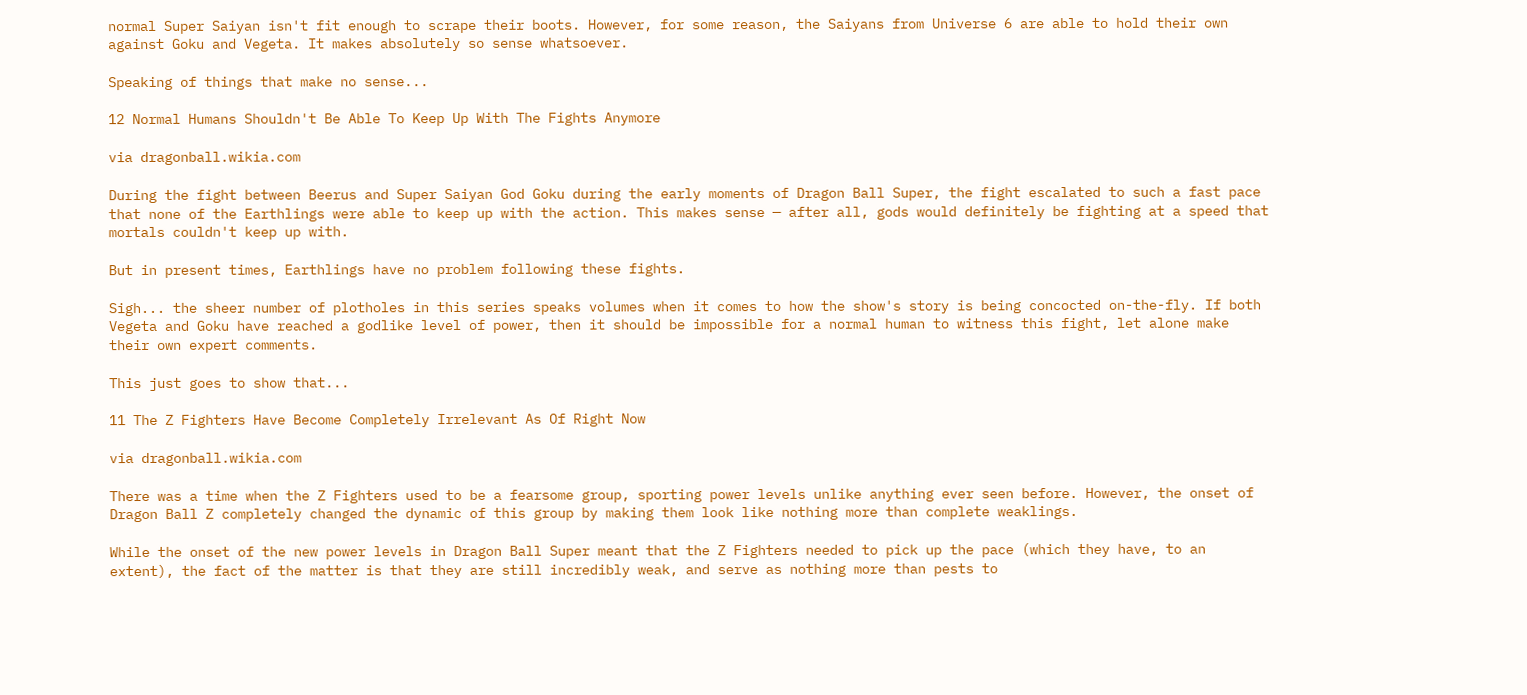normal Super Saiyan isn't fit enough to scrape their boots. However, for some reason, the Saiyans from Universe 6 are able to hold their own against Goku and Vegeta. It makes absolutely so sense whatsoever.

Speaking of things that make no sense...

12 Normal Humans Shouldn't Be Able To Keep Up With The Fights Anymore

via dragonball.wikia.com

During the fight between Beerus and Super Saiyan God Goku during the early moments of Dragon Ball Super, the fight escalated to such a fast pace that none of the Earthlings were able to keep up with the action. This makes sense — after all, gods would definitely be fighting at a speed that mortals couldn't keep up with.

But in present times, Earthlings have no problem following these fights.

Sigh... the sheer number of plotholes in this series speaks volumes when it comes to how the show's story is being concocted on-the-fly. If both Vegeta and Goku have reached a godlike level of power, then it should be impossible for a normal human to witness this fight, let alone make their own expert comments.

This just goes to show that...

11 The Z Fighters Have Become Completely Irrelevant As Of Right Now

via dragonball.wikia.com

There was a time when the Z Fighters used to be a fearsome group, sporting power levels unlike anything ever seen before. However, the onset of Dragon Ball Z completely changed the dynamic of this group by making them look like nothing more than complete weaklings.

While the onset of the new power levels in Dragon Ball Super meant that the Z Fighters needed to pick up the pace (which they have, to an extent), the fact of the matter is that they are still incredibly weak, and serve as nothing more than pests to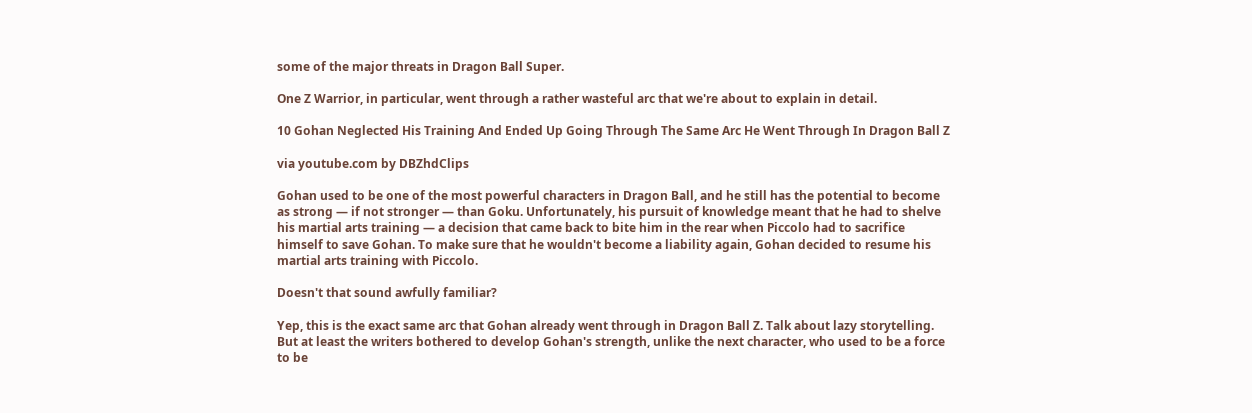some of the major threats in Dragon Ball Super.

One Z Warrior, in particular, went through a rather wasteful arc that we're about to explain in detail.

10 Gohan Neglected His Training And Ended Up Going Through The Same Arc He Went Through In Dragon Ball Z

via youtube.com by DBZhdClips

Gohan used to be one of the most powerful characters in Dragon Ball, and he still has the potential to become as strong — if not stronger — than Goku. Unfortunately, his pursuit of knowledge meant that he had to shelve his martial arts training — a decision that came back to bite him in the rear when Piccolo had to sacrifice himself to save Gohan. To make sure that he wouldn't become a liability again, Gohan decided to resume his martial arts training with Piccolo.

Doesn't that sound awfully familiar?

Yep, this is the exact same arc that Gohan already went through in Dragon Ball Z. Talk about lazy storytelling. But at least the writers bothered to develop Gohan's strength, unlike the next character, who used to be a force to be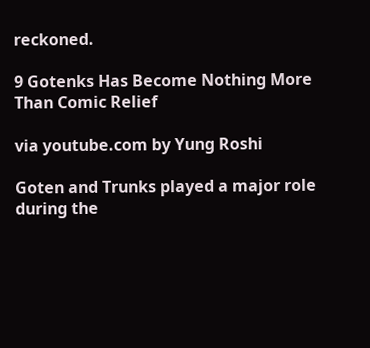reckoned.

9 Gotenks Has Become Nothing More Than Comic Relief

via youtube.com by Yung Roshi

Goten and Trunks played a major role during the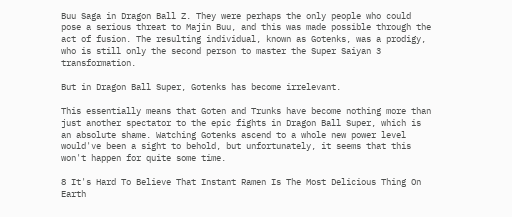Buu Saga in Dragon Ball Z. They were perhaps the only people who could pose a serious threat to Majin Buu, and this was made possible through the act of fusion. The resulting individual, known as Gotenks, was a prodigy, who is still only the second person to master the Super Saiyan 3 transformation.

But in Dragon Ball Super, Gotenks has become irrelevant.

This essentially means that Goten and Trunks have become nothing more than just another spectator to the epic fights in Dragon Ball Super, which is an absolute shame. Watching Gotenks ascend to a whole new power level would've been a sight to behold, but unfortunately, it seems that this won't happen for quite some time.

8 It's Hard To Believe That Instant Ramen Is The Most Delicious Thing On Earth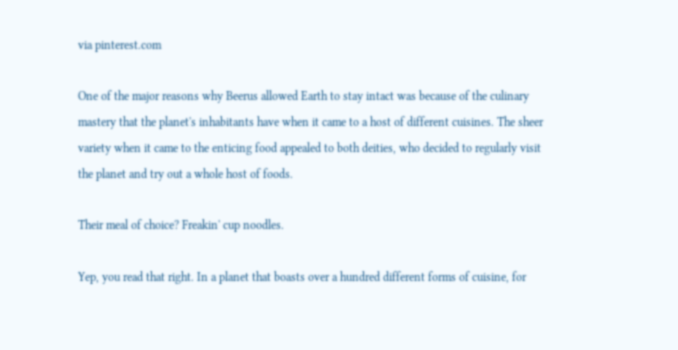via pinterest.com

One of the major reasons why Beerus allowed Earth to stay intact was because of the culinary mastery that the planet's inhabitants have when it came to a host of different cuisines. The sheer variety when it came to the enticing food appealed to both deities, who decided to regularly visit the planet and try out a whole host of foods.

Their meal of choice? Freakin' cup noodles.

Yep, you read that right. In a planet that boasts over a hundred different forms of cuisine, for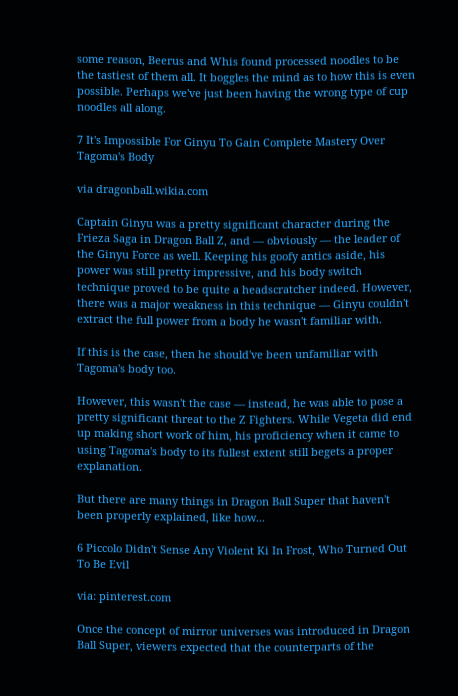some reason, Beerus and Whis found processed noodles to be the tastiest of them all. It boggles the mind as to how this is even possible. Perhaps we've just been having the wrong type of cup noodles all along.

7 It's Impossible For Ginyu To Gain Complete Mastery Over Tagoma's Body

via dragonball.wikia.com

Captain Ginyu was a pretty significant character during the Frieza Saga in Dragon Ball Z, and — obviously — the leader of the Ginyu Force as well. Keeping his goofy antics aside, his power was still pretty impressive, and his body switch technique proved to be quite a headscratcher indeed. However, there was a major weakness in this technique — Ginyu couldn't extract the full power from a body he wasn't familiar with.

If this is the case, then he should've been unfamiliar with Tagoma's body too.

However, this wasn't the case — instead, he was able to pose a pretty significant threat to the Z Fighters. While Vegeta did end up making short work of him, his proficiency when it came to using Tagoma's body to its fullest extent still begets a proper explanation.

But there are many things in Dragon Ball Super that haven't been properly explained, like how...

6 Piccolo Didn't Sense Any Violent Ki In Frost, Who Turned Out To Be Evil

via: pinterest.com

Once the concept of mirror universes was introduced in Dragon Ball Super, viewers expected that the counterparts of the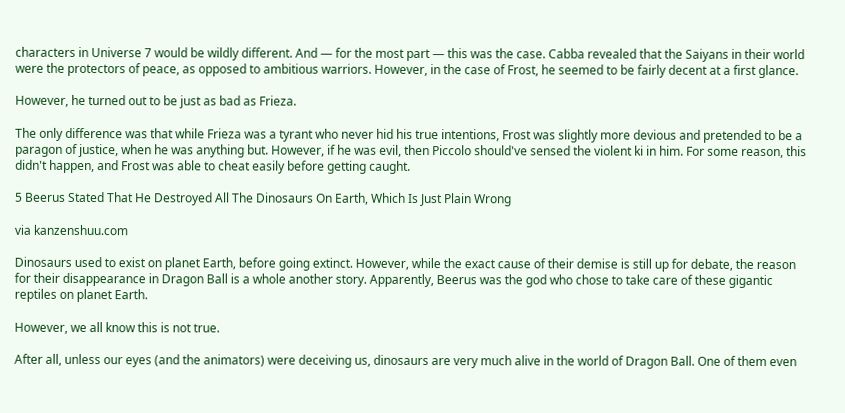characters in Universe 7 would be wildly different. And — for the most part — this was the case. Cabba revealed that the Saiyans in their world were the protectors of peace, as opposed to ambitious warriors. However, in the case of Frost, he seemed to be fairly decent at a first glance.

However, he turned out to be just as bad as Frieza.

The only difference was that while Frieza was a tyrant who never hid his true intentions, Frost was slightly more devious and pretended to be a paragon of justice, when he was anything but. However, if he was evil, then Piccolo should've sensed the violent ki in him. For some reason, this didn't happen, and Frost was able to cheat easily before getting caught.

5 Beerus Stated That He Destroyed All The Dinosaurs On Earth, Which Is Just Plain Wrong

via kanzenshuu.com

Dinosaurs used to exist on planet Earth, before going extinct. However, while the exact cause of their demise is still up for debate, the reason for their disappearance in Dragon Ball is a whole another story. Apparently, Beerus was the god who chose to take care of these gigantic reptiles on planet Earth.

However, we all know this is not true.

After all, unless our eyes (and the animators) were deceiving us, dinosaurs are very much alive in the world of Dragon Ball. One of them even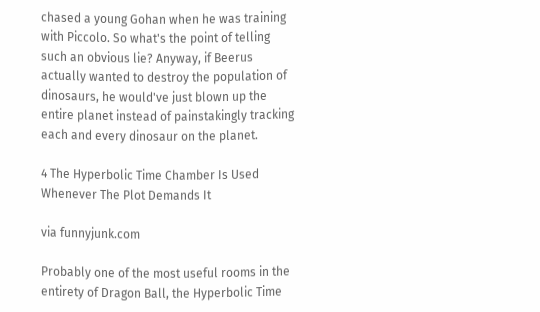chased a young Gohan when he was training with Piccolo. So what's the point of telling such an obvious lie? Anyway, if Beerus actually wanted to destroy the population of dinosaurs, he would've just blown up the entire planet instead of painstakingly tracking each and every dinosaur on the planet.

4 The Hyperbolic Time Chamber Is Used Whenever The Plot Demands It

via funnyjunk.com

Probably one of the most useful rooms in the entirety of Dragon Ball, the Hyperbolic Time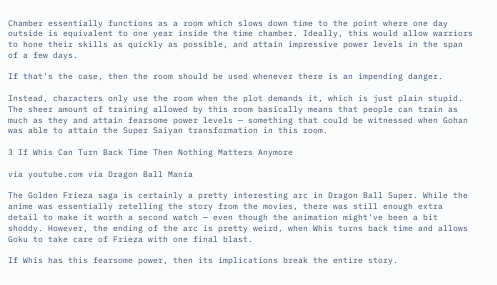Chamber essentially functions as a room which slows down time to the point where one day outside is equivalent to one year inside the time chamber. Ideally, this would allow warriors to hone their skills as quickly as possible, and attain impressive power levels in the span of a few days.

If that's the case, then the room should be used whenever there is an impending danger.

Instead, characters only use the room when the plot demands it, which is just plain stupid. The sheer amount of training allowed by this room basically means that people can train as much as they and attain fearsome power levels — something that could be witnessed when Gohan was able to attain the Super Saiyan transformation in this room.

3 If Whis Can Turn Back Time Then Nothing Matters Anymore

via youtube.com via Dragon Ball Mania

The Golden Frieza saga is certainly a pretty interesting arc in Dragon Ball Super. While the anime was essentially retelling the story from the movies, there was still enough extra detail to make it worth a second watch — even though the animation might've been a bit shoddy. However, the ending of the arc is pretty weird, when Whis turns back time and allows Goku to take care of Frieza with one final blast.

If Whis has this fearsome power, then its implications break the entire story.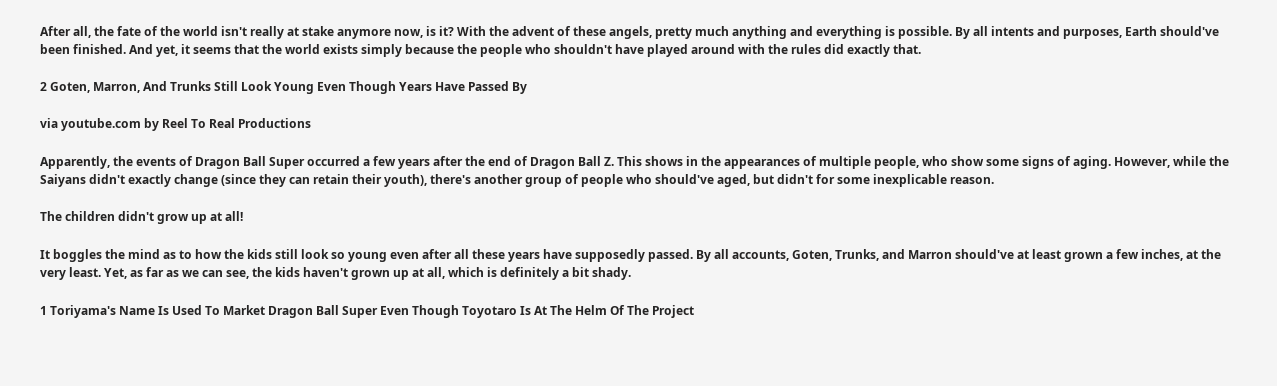After all, the fate of the world isn't really at stake anymore now, is it? With the advent of these angels, pretty much anything and everything is possible. By all intents and purposes, Earth should've been finished. And yet, it seems that the world exists simply because the people who shouldn't have played around with the rules did exactly that.

2 Goten, Marron, And Trunks Still Look Young Even Though Years Have Passed By

via youtube.com by Reel To Real Productions

Apparently, the events of Dragon Ball Super occurred a few years after the end of Dragon Ball Z. This shows in the appearances of multiple people, who show some signs of aging. However, while the Saiyans didn't exactly change (since they can retain their youth), there's another group of people who should've aged, but didn't for some inexplicable reason.

The children didn't grow up at all!

It boggles the mind as to how the kids still look so young even after all these years have supposedly passed. By all accounts, Goten, Trunks, and Marron should've at least grown a few inches, at the very least. Yet, as far as we can see, the kids haven't grown up at all, which is definitely a bit shady.

1 Toriyama's Name Is Used To Market Dragon Ball Super Even Though Toyotaro Is At The Helm Of The Project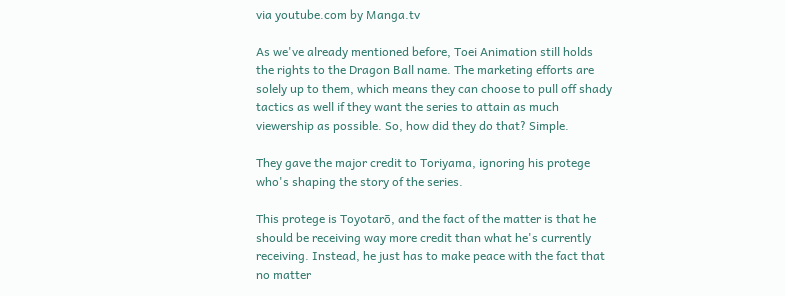via youtube.com by Manga.tv

As we've already mentioned before, Toei Animation still holds the rights to the Dragon Ball name. The marketing efforts are solely up to them, which means they can choose to pull off shady tactics as well if they want the series to attain as much viewership as possible. So, how did they do that? Simple.

They gave the major credit to Toriyama, ignoring his protege who's shaping the story of the series.

This protege is Toyotarō, and the fact of the matter is that he should be receiving way more credit than what he's currently receiving. Instead, he just has to make peace with the fact that no matter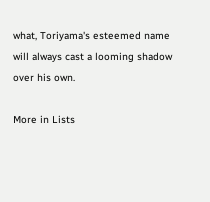what, Toriyama's esteemed name will always cast a looming shadow over his own.

More in Lists